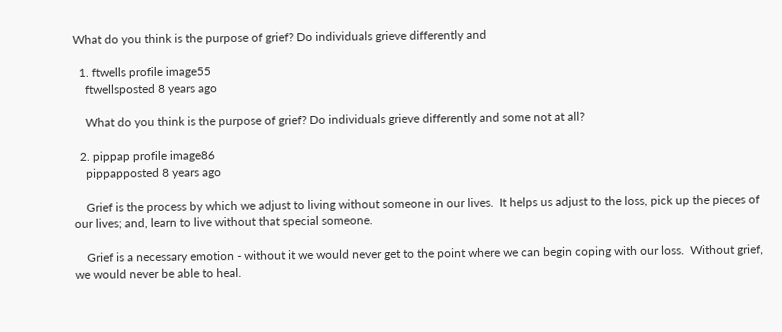What do you think is the purpose of grief? Do individuals grieve differently and

  1. ftwells profile image55
    ftwellsposted 8 years ago

    What do you think is the purpose of grief? Do individuals grieve differently and some not at all?

  2. pippap profile image86
    pippapposted 8 years ago

    Grief is the process by which we adjust to living without someone in our lives.  It helps us adjust to the loss, pick up the pieces of our lives; and, learn to live without that special someone.

    Grief is a necessary emotion - without it we would never get to the point where we can begin coping with our loss.  Without grief, we would never be able to heal.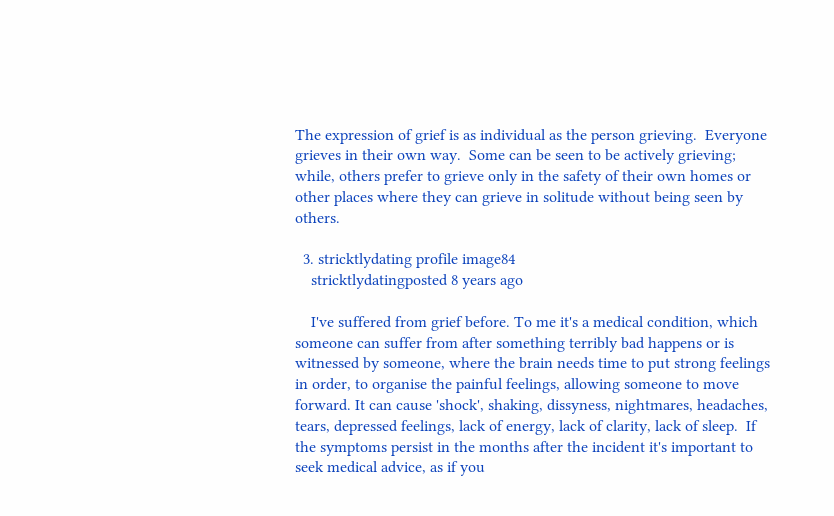The expression of grief is as individual as the person grieving.  Everyone grieves in their own way.  Some can be seen to be actively grieving; while, others prefer to grieve only in the safety of their own homes or other places where they can grieve in solitude without being seen by others.

  3. stricktlydating profile image84
    stricktlydatingposted 8 years ago

    I've suffered from grief before. To me it's a medical condition, which someone can suffer from after something terribly bad happens or is witnessed by someone, where the brain needs time to put strong feelings in order, to organise the painful feelings, allowing someone to move forward. It can cause 'shock', shaking, dissyness, nightmares, headaches, tears, depressed feelings, lack of energy, lack of clarity, lack of sleep.  If the symptoms persist in the months after the incident it's important to seek medical advice, as if you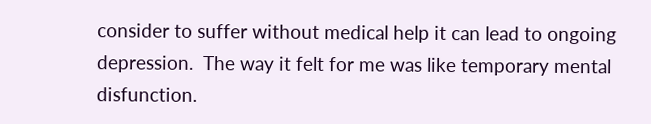consider to suffer without medical help it can lead to ongoing depression.  The way it felt for me was like temporary mental disfunction.